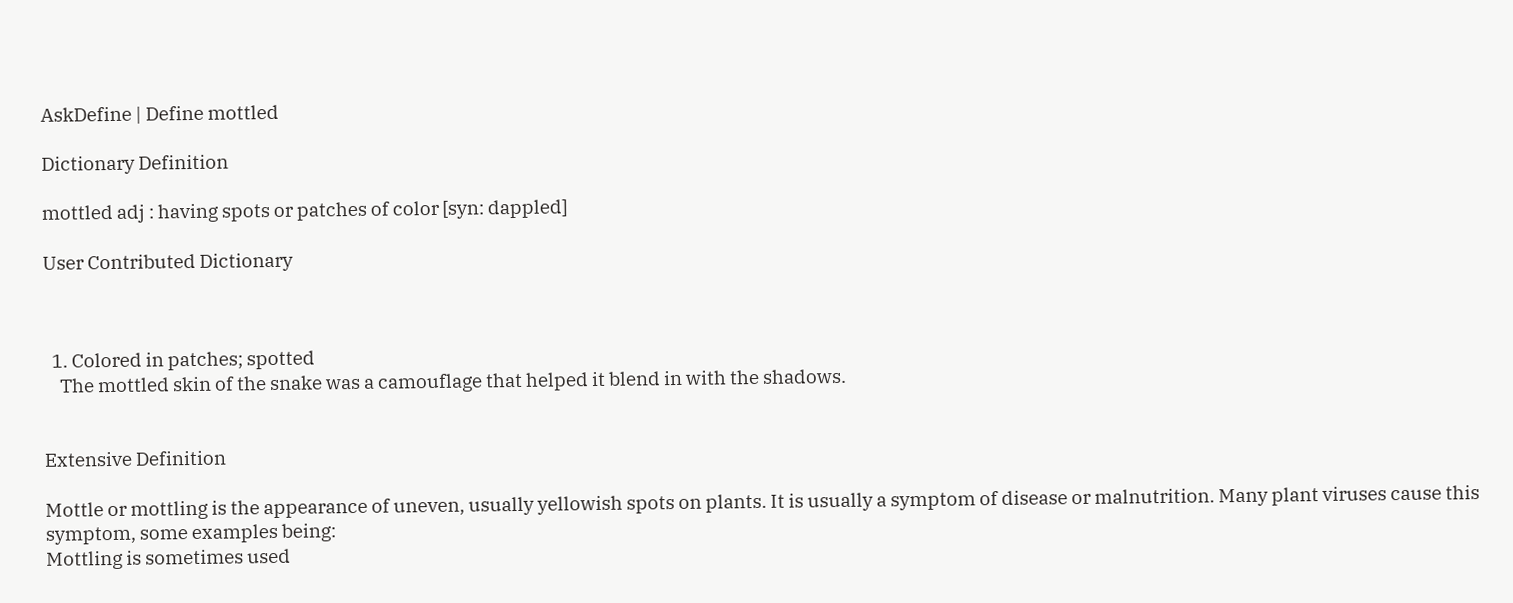AskDefine | Define mottled

Dictionary Definition

mottled adj : having spots or patches of color [syn: dappled]

User Contributed Dictionary



  1. Colored in patches; spotted
    The mottled skin of the snake was a camouflage that helped it blend in with the shadows.


Extensive Definition

Mottle or mottling is the appearance of uneven, usually yellowish spots on plants. It is usually a symptom of disease or malnutrition. Many plant viruses cause this symptom, some examples being:
Mottling is sometimes used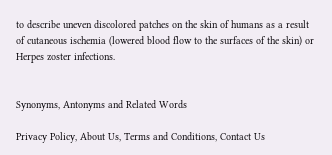to describe uneven discolored patches on the skin of humans as a result of cutaneous ischemia (lowered blood flow to the surfaces of the skin) or Herpes zoster infections.


Synonyms, Antonyms and Related Words

Privacy Policy, About Us, Terms and Conditions, Contact Us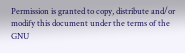Permission is granted to copy, distribute and/or modify this document under the terms of the GNU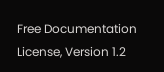Free Documentation License, Version 1.2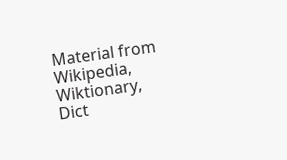Material from Wikipedia, Wiktionary, Dict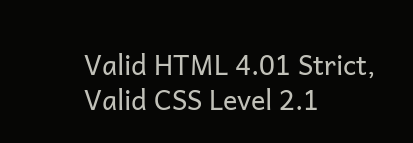Valid HTML 4.01 Strict, Valid CSS Level 2.1